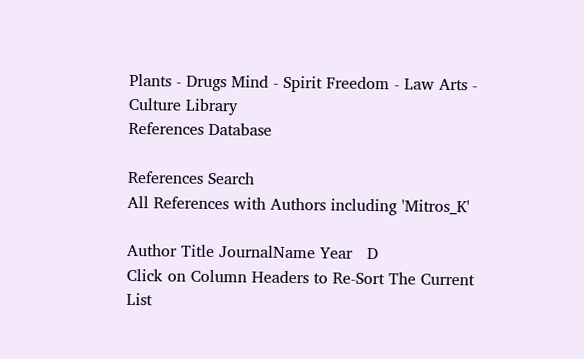Plants - Drugs Mind - Spirit Freedom - Law Arts - Culture Library
References Database

References Search
All References with Authors including 'Mitros_K'

Author Title JournalName Year   D
Click on Column Headers to Re-Sort The Current List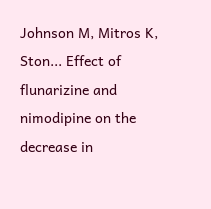Johnson M, Mitros K, Ston... Effect of flunarizine and nimodipine on the decrease in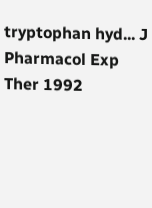tryptophan hyd... J Pharmacol Exp Ther 1992